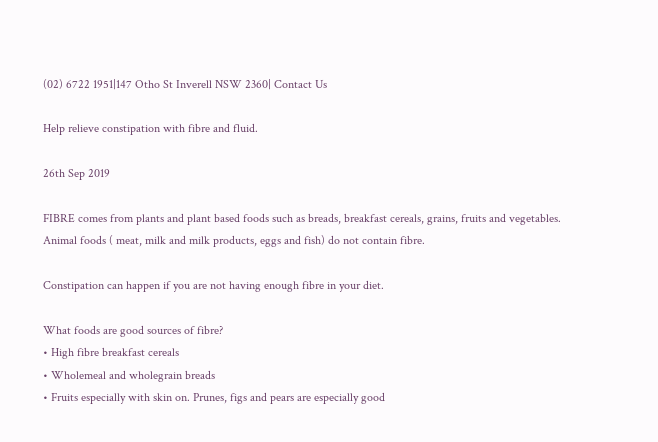(02) 6722 1951|147 Otho St Inverell NSW 2360| Contact Us

Help relieve constipation with fibre and fluid.

26th Sep 2019

FIBRE comes from plants and plant based foods such as breads, breakfast cereals, grains, fruits and vegetables. Animal foods ( meat, milk and milk products, eggs and fish) do not contain fibre.

Constipation can happen if you are not having enough fibre in your diet.

What foods are good sources of fibre?
• High fibre breakfast cereals
• Wholemeal and wholegrain breads
• Fruits especially with skin on. Prunes, figs and pears are especially good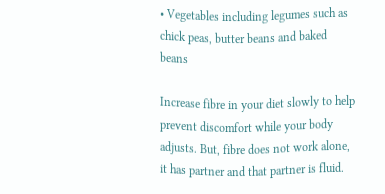• Vegetables including legumes such as chick peas, butter beans and baked beans

Increase fibre in your diet slowly to help prevent discomfort while your body adjusts. But, fibre does not work alone, it has partner and that partner is fluid.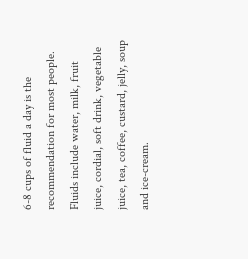6-8 cups of fluid a day is the recommendation for most people. Fluids include water, milk, fruit juice, cordial, soft drink, vegetable juice, tea, coffee, custard, jelly, soup and ice-cream.